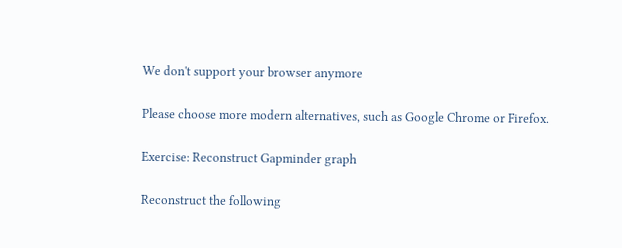We don't support your browser anymore

Please choose more modern alternatives, such as Google Chrome or Firefox.

Exercise: Reconstruct Gapminder graph

Reconstruct the following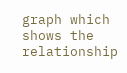graph which shows the relationship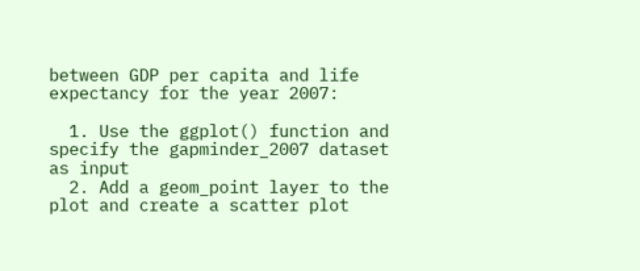between GDP per capita and life expectancy for the year 2007:

  1. Use the ggplot() function and specify the gapminder_2007 dataset as input
  2. Add a geom_point layer to the plot and create a scatter plot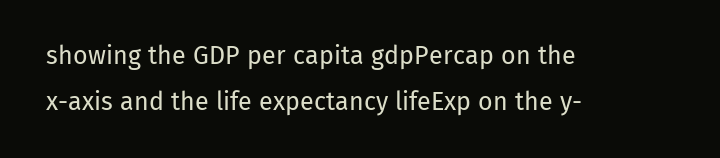showing the GDP per capita gdpPercap on the x-axis and the life expectancy lifeExp on the y-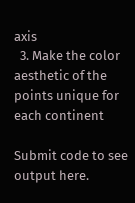axis
  3. Make the color aesthetic of the points unique for each continent

Submit code to see output here.